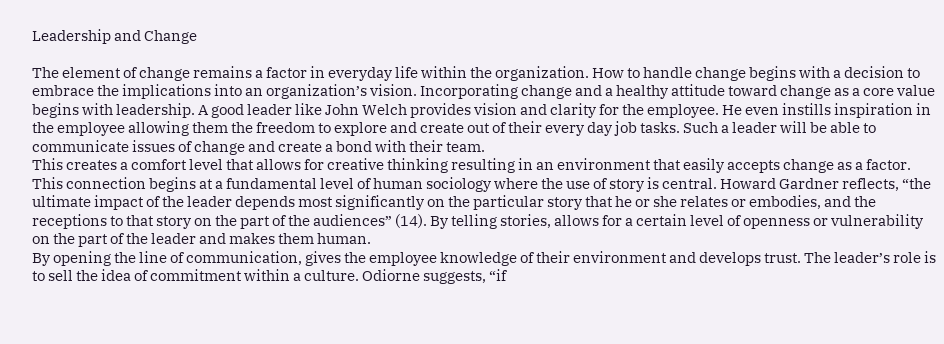Leadership and Change

The element of change remains a factor in everyday life within the organization. How to handle change begins with a decision to embrace the implications into an organization’s vision. Incorporating change and a healthy attitude toward change as a core value begins with leadership. A good leader like John Welch provides vision and clarity for the employee. He even instills inspiration in the employee allowing them the freedom to explore and create out of their every day job tasks. Such a leader will be able to communicate issues of change and create a bond with their team.
This creates a comfort level that allows for creative thinking resulting in an environment that easily accepts change as a factor. This connection begins at a fundamental level of human sociology where the use of story is central. Howard Gardner reflects, “the ultimate impact of the leader depends most significantly on the particular story that he or she relates or embodies, and the receptions to that story on the part of the audiences” (14). By telling stories, allows for a certain level of openness or vulnerability on the part of the leader and makes them human.
By opening the line of communication, gives the employee knowledge of their environment and develops trust. The leader’s role is to sell the idea of commitment within a culture. Odiorne suggests, “if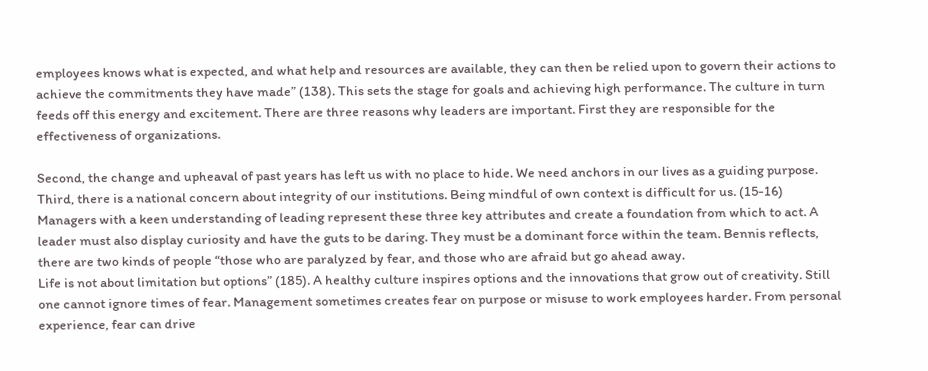employees knows what is expected, and what help and resources are available, they can then be relied upon to govern their actions to achieve the commitments they have made” (138). This sets the stage for goals and achieving high performance. The culture in turn feeds off this energy and excitement. There are three reasons why leaders are important. First they are responsible for the effectiveness of organizations.

Second, the change and upheaval of past years has left us with no place to hide. We need anchors in our lives as a guiding purpose. Third, there is a national concern about integrity of our institutions. Being mindful of own context is difficult for us. (15-16) Managers with a keen understanding of leading represent these three key attributes and create a foundation from which to act. A leader must also display curiosity and have the guts to be daring. They must be a dominant force within the team. Bennis reflects, there are two kinds of people “those who are paralyzed by fear, and those who are afraid but go ahead away.
Life is not about limitation but options” (185). A healthy culture inspires options and the innovations that grow out of creativity. Still one cannot ignore times of fear. Management sometimes creates fear on purpose or misuse to work employees harder. From personal experience, fear can drive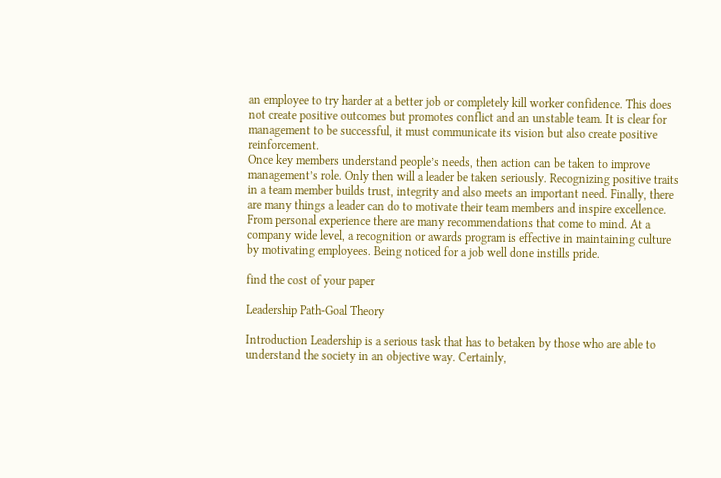an employee to try harder at a better job or completely kill worker confidence. This does not create positive outcomes but promotes conflict and an unstable team. It is clear for management to be successful, it must communicate its vision but also create positive reinforcement.
Once key members understand people’s needs, then action can be taken to improve management’s role. Only then will a leader be taken seriously. Recognizing positive traits in a team member builds trust, integrity and also meets an important need. Finally, there are many things a leader can do to motivate their team members and inspire excellence. From personal experience there are many recommendations that come to mind. At a company wide level, a recognition or awards program is effective in maintaining culture by motivating employees. Being noticed for a job well done instills pride.

find the cost of your paper

Leadership Path-Goal Theory

Introduction Leadership is a serious task that has to betaken by those who are able to understand the society in an objective way. Certainly,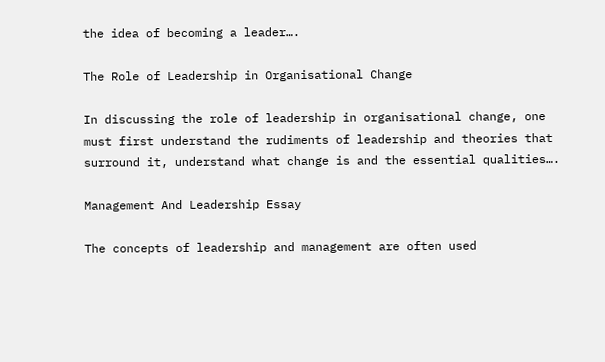the idea of becoming a leader….

The Role of Leadership in Organisational Change

In discussing the role of leadership in organisational change, one must first understand the rudiments of leadership and theories that surround it, understand what change is and the essential qualities….

Management And Leadership Essay

The concepts of leadership and management are often used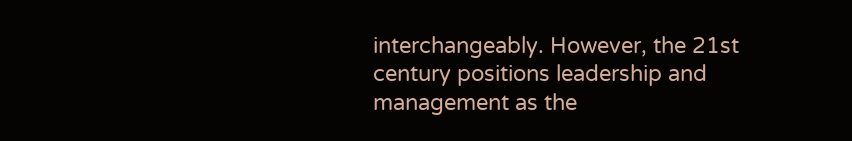interchangeably. However, the 21st century positions leadership and management as the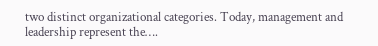two distinct organizational categories. Today, management and leadership represent the….